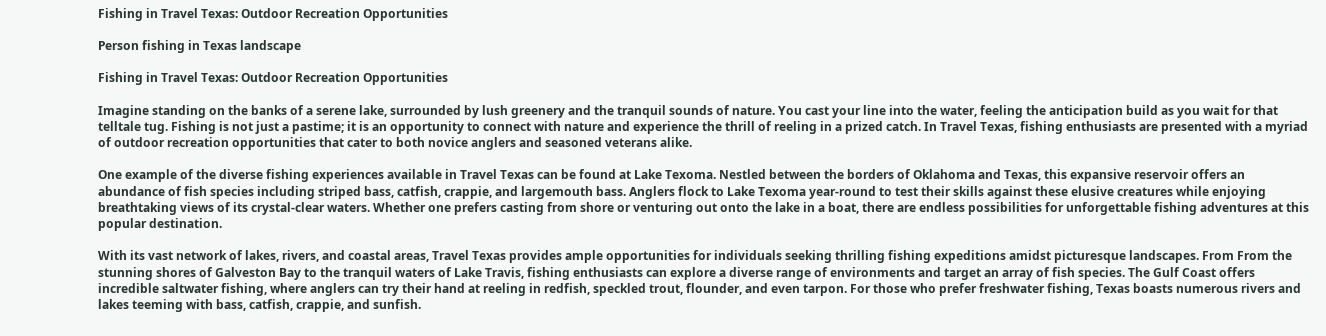Fishing in Travel Texas: Outdoor Recreation Opportunities

Person fishing in Texas landscape

Fishing in Travel Texas: Outdoor Recreation Opportunities

Imagine standing on the banks of a serene lake, surrounded by lush greenery and the tranquil sounds of nature. You cast your line into the water, feeling the anticipation build as you wait for that telltale tug. Fishing is not just a pastime; it is an opportunity to connect with nature and experience the thrill of reeling in a prized catch. In Travel Texas, fishing enthusiasts are presented with a myriad of outdoor recreation opportunities that cater to both novice anglers and seasoned veterans alike.

One example of the diverse fishing experiences available in Travel Texas can be found at Lake Texoma. Nestled between the borders of Oklahoma and Texas, this expansive reservoir offers an abundance of fish species including striped bass, catfish, crappie, and largemouth bass. Anglers flock to Lake Texoma year-round to test their skills against these elusive creatures while enjoying breathtaking views of its crystal-clear waters. Whether one prefers casting from shore or venturing out onto the lake in a boat, there are endless possibilities for unforgettable fishing adventures at this popular destination.

With its vast network of lakes, rivers, and coastal areas, Travel Texas provides ample opportunities for individuals seeking thrilling fishing expeditions amidst picturesque landscapes. From From the stunning shores of Galveston Bay to the tranquil waters of Lake Travis, fishing enthusiasts can explore a diverse range of environments and target an array of fish species. The Gulf Coast offers incredible saltwater fishing, where anglers can try their hand at reeling in redfish, speckled trout, flounder, and even tarpon. For those who prefer freshwater fishing, Texas boasts numerous rivers and lakes teeming with bass, catfish, crappie, and sunfish.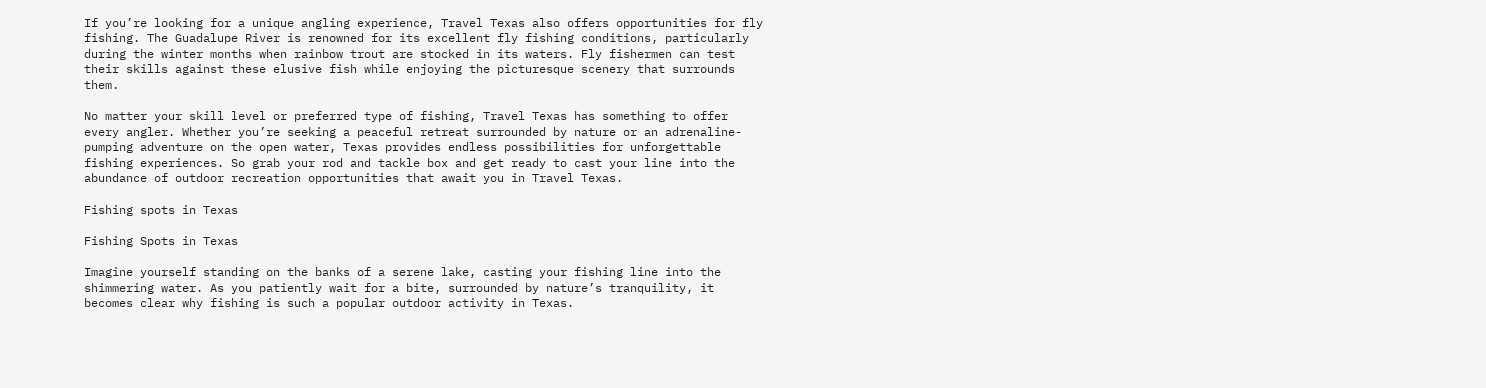If you’re looking for a unique angling experience, Travel Texas also offers opportunities for fly fishing. The Guadalupe River is renowned for its excellent fly fishing conditions, particularly during the winter months when rainbow trout are stocked in its waters. Fly fishermen can test their skills against these elusive fish while enjoying the picturesque scenery that surrounds them.

No matter your skill level or preferred type of fishing, Travel Texas has something to offer every angler. Whether you’re seeking a peaceful retreat surrounded by nature or an adrenaline-pumping adventure on the open water, Texas provides endless possibilities for unforgettable fishing experiences. So grab your rod and tackle box and get ready to cast your line into the abundance of outdoor recreation opportunities that await you in Travel Texas.

Fishing spots in Texas

Fishing Spots in Texas

Imagine yourself standing on the banks of a serene lake, casting your fishing line into the shimmering water. As you patiently wait for a bite, surrounded by nature’s tranquility, it becomes clear why fishing is such a popular outdoor activity in Texas.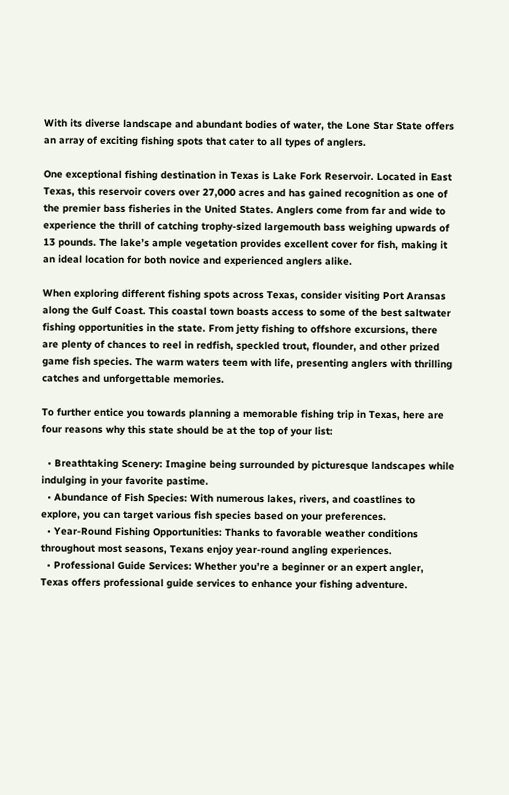With its diverse landscape and abundant bodies of water, the Lone Star State offers an array of exciting fishing spots that cater to all types of anglers.

One exceptional fishing destination in Texas is Lake Fork Reservoir. Located in East Texas, this reservoir covers over 27,000 acres and has gained recognition as one of the premier bass fisheries in the United States. Anglers come from far and wide to experience the thrill of catching trophy-sized largemouth bass weighing upwards of 13 pounds. The lake’s ample vegetation provides excellent cover for fish, making it an ideal location for both novice and experienced anglers alike.

When exploring different fishing spots across Texas, consider visiting Port Aransas along the Gulf Coast. This coastal town boasts access to some of the best saltwater fishing opportunities in the state. From jetty fishing to offshore excursions, there are plenty of chances to reel in redfish, speckled trout, flounder, and other prized game fish species. The warm waters teem with life, presenting anglers with thrilling catches and unforgettable memories.

To further entice you towards planning a memorable fishing trip in Texas, here are four reasons why this state should be at the top of your list:

  • Breathtaking Scenery: Imagine being surrounded by picturesque landscapes while indulging in your favorite pastime.
  • Abundance of Fish Species: With numerous lakes, rivers, and coastlines to explore, you can target various fish species based on your preferences.
  • Year-Round Fishing Opportunities: Thanks to favorable weather conditions throughout most seasons, Texans enjoy year-round angling experiences.
  • Professional Guide Services: Whether you’re a beginner or an expert angler, Texas offers professional guide services to enhance your fishing adventure.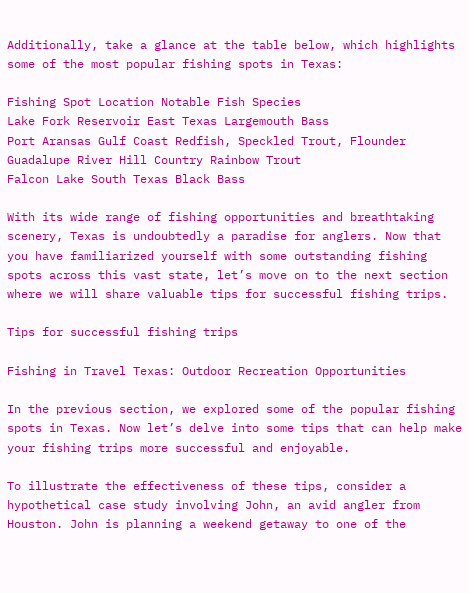Additionally, take a glance at the table below, which highlights some of the most popular fishing spots in Texas:

Fishing Spot Location Notable Fish Species
Lake Fork Reservoir East Texas Largemouth Bass
Port Aransas Gulf Coast Redfish, Speckled Trout, Flounder
Guadalupe River Hill Country Rainbow Trout
Falcon Lake South Texas Black Bass

With its wide range of fishing opportunities and breathtaking scenery, Texas is undoubtedly a paradise for anglers. Now that you have familiarized yourself with some outstanding fishing spots across this vast state, let’s move on to the next section where we will share valuable tips for successful fishing trips.

Tips for successful fishing trips

Fishing in Travel Texas: Outdoor Recreation Opportunities

In the previous section, we explored some of the popular fishing spots in Texas. Now let’s delve into some tips that can help make your fishing trips more successful and enjoyable.

To illustrate the effectiveness of these tips, consider a hypothetical case study involving John, an avid angler from Houston. John is planning a weekend getaway to one of the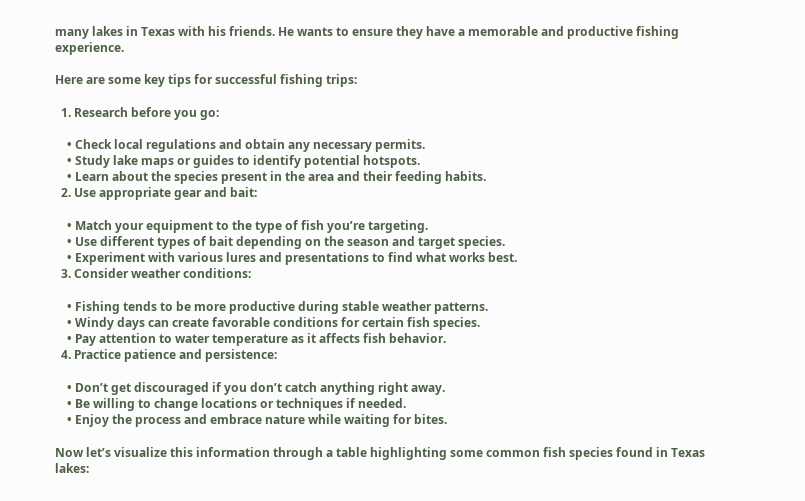many lakes in Texas with his friends. He wants to ensure they have a memorable and productive fishing experience.

Here are some key tips for successful fishing trips:

  1. Research before you go:

    • Check local regulations and obtain any necessary permits.
    • Study lake maps or guides to identify potential hotspots.
    • Learn about the species present in the area and their feeding habits.
  2. Use appropriate gear and bait:

    • Match your equipment to the type of fish you’re targeting.
    • Use different types of bait depending on the season and target species.
    • Experiment with various lures and presentations to find what works best.
  3. Consider weather conditions:

    • Fishing tends to be more productive during stable weather patterns.
    • Windy days can create favorable conditions for certain fish species.
    • Pay attention to water temperature as it affects fish behavior.
  4. Practice patience and persistence:

    • Don’t get discouraged if you don’t catch anything right away.
    • Be willing to change locations or techniques if needed.
    • Enjoy the process and embrace nature while waiting for bites.

Now let’s visualize this information through a table highlighting some common fish species found in Texas lakes: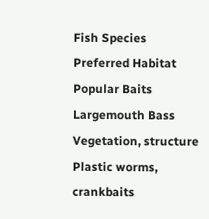Fish Species Preferred Habitat Popular Baits
Largemouth Bass Vegetation, structure Plastic worms, crankbaits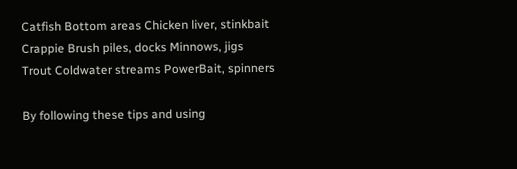Catfish Bottom areas Chicken liver, stinkbait
Crappie Brush piles, docks Minnows, jigs
Trout Coldwater streams PowerBait, spinners

By following these tips and using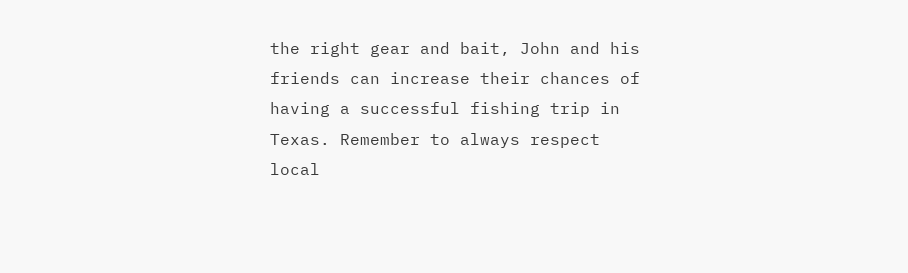the right gear and bait, John and his friends can increase their chances of having a successful fishing trip in Texas. Remember to always respect local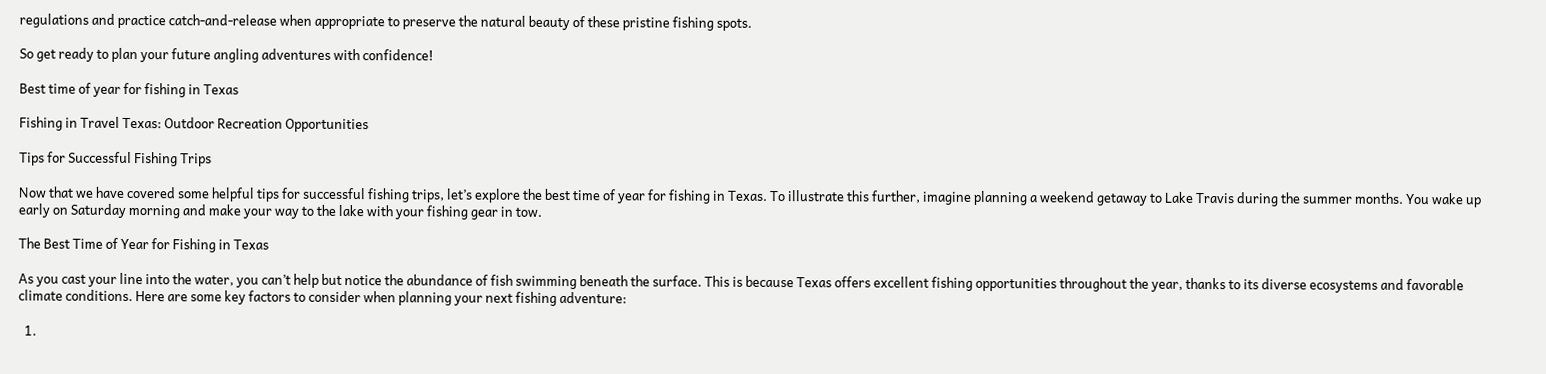regulations and practice catch-and-release when appropriate to preserve the natural beauty of these pristine fishing spots.

So get ready to plan your future angling adventures with confidence!

Best time of year for fishing in Texas

Fishing in Travel Texas: Outdoor Recreation Opportunities

Tips for Successful Fishing Trips

Now that we have covered some helpful tips for successful fishing trips, let’s explore the best time of year for fishing in Texas. To illustrate this further, imagine planning a weekend getaway to Lake Travis during the summer months. You wake up early on Saturday morning and make your way to the lake with your fishing gear in tow.

The Best Time of Year for Fishing in Texas

As you cast your line into the water, you can’t help but notice the abundance of fish swimming beneath the surface. This is because Texas offers excellent fishing opportunities throughout the year, thanks to its diverse ecosystems and favorable climate conditions. Here are some key factors to consider when planning your next fishing adventure:

  1.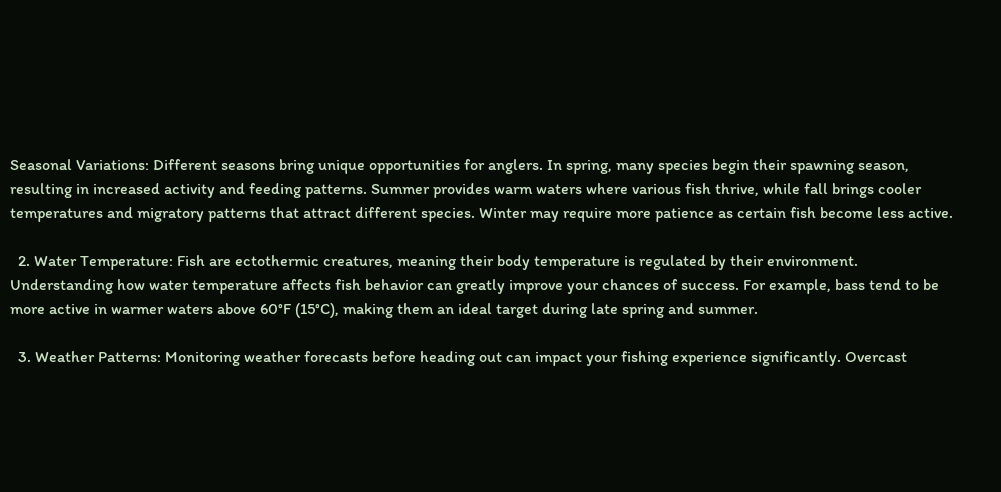Seasonal Variations: Different seasons bring unique opportunities for anglers. In spring, many species begin their spawning season, resulting in increased activity and feeding patterns. Summer provides warm waters where various fish thrive, while fall brings cooler temperatures and migratory patterns that attract different species. Winter may require more patience as certain fish become less active.

  2. Water Temperature: Fish are ectothermic creatures, meaning their body temperature is regulated by their environment. Understanding how water temperature affects fish behavior can greatly improve your chances of success. For example, bass tend to be more active in warmer waters above 60°F (15°C), making them an ideal target during late spring and summer.

  3. Weather Patterns: Monitoring weather forecasts before heading out can impact your fishing experience significantly. Overcast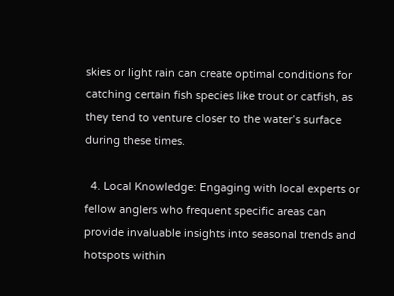skies or light rain can create optimal conditions for catching certain fish species like trout or catfish, as they tend to venture closer to the water’s surface during these times.

  4. Local Knowledge: Engaging with local experts or fellow anglers who frequent specific areas can provide invaluable insights into seasonal trends and hotspots within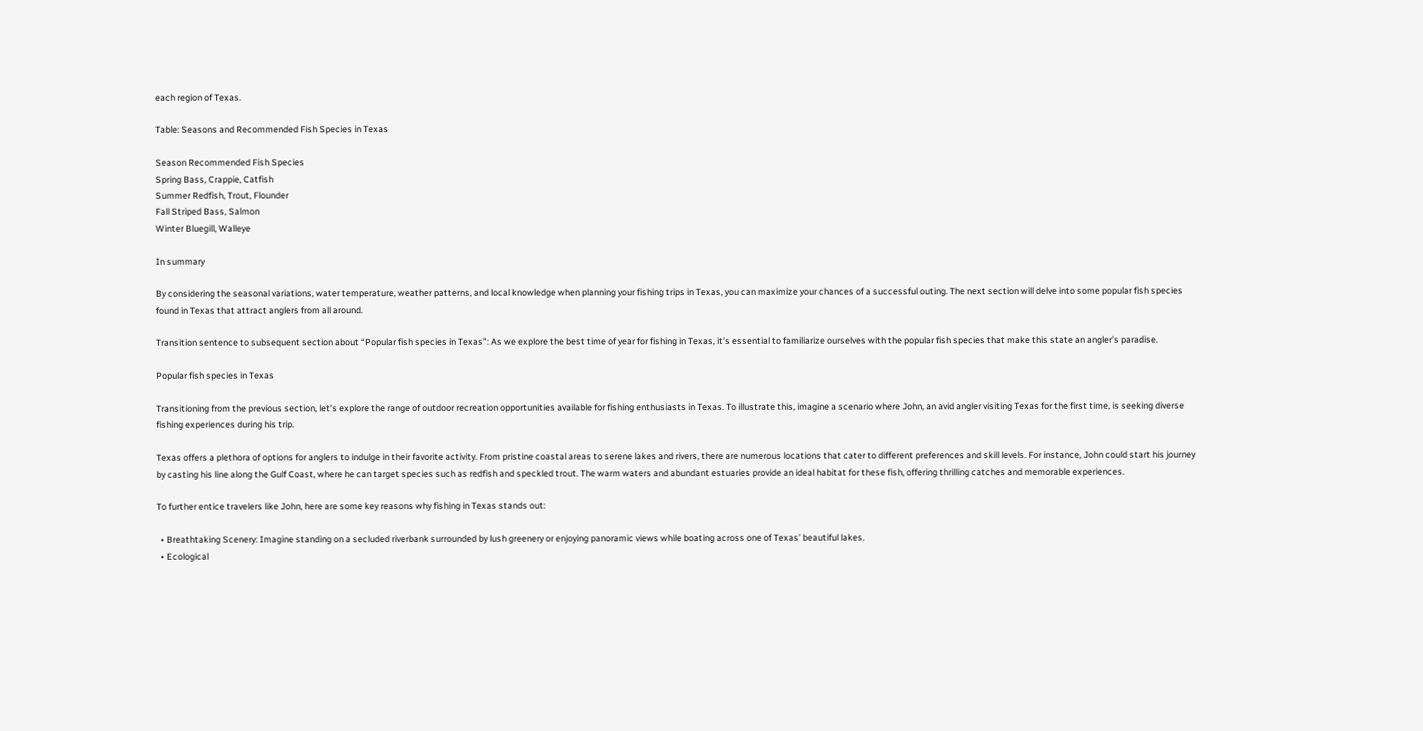each region of Texas.

Table: Seasons and Recommended Fish Species in Texas

Season Recommended Fish Species
Spring Bass, Crappie, Catfish
Summer Redfish, Trout, Flounder
Fall Striped Bass, Salmon
Winter Bluegill, Walleye

In summary

By considering the seasonal variations, water temperature, weather patterns, and local knowledge when planning your fishing trips in Texas, you can maximize your chances of a successful outing. The next section will delve into some popular fish species found in Texas that attract anglers from all around.

Transition sentence to subsequent section about “Popular fish species in Texas”: As we explore the best time of year for fishing in Texas, it’s essential to familiarize ourselves with the popular fish species that make this state an angler’s paradise.

Popular fish species in Texas

Transitioning from the previous section, let’s explore the range of outdoor recreation opportunities available for fishing enthusiasts in Texas. To illustrate this, imagine a scenario where John, an avid angler visiting Texas for the first time, is seeking diverse fishing experiences during his trip.

Texas offers a plethora of options for anglers to indulge in their favorite activity. From pristine coastal areas to serene lakes and rivers, there are numerous locations that cater to different preferences and skill levels. For instance, John could start his journey by casting his line along the Gulf Coast, where he can target species such as redfish and speckled trout. The warm waters and abundant estuaries provide an ideal habitat for these fish, offering thrilling catches and memorable experiences.

To further entice travelers like John, here are some key reasons why fishing in Texas stands out:

  • Breathtaking Scenery: Imagine standing on a secluded riverbank surrounded by lush greenery or enjoying panoramic views while boating across one of Texas’ beautiful lakes.
  • Ecological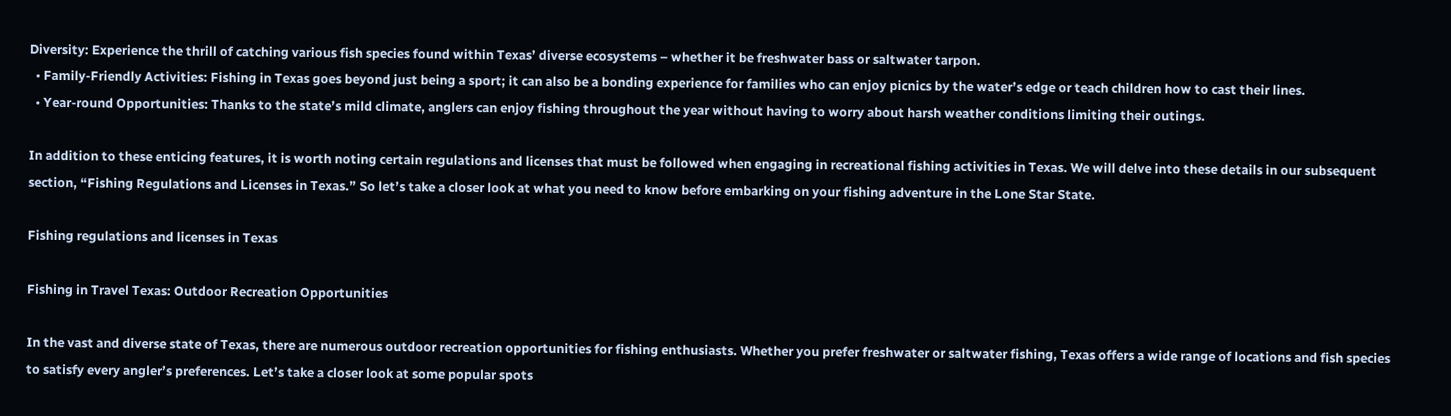Diversity: Experience the thrill of catching various fish species found within Texas’ diverse ecosystems – whether it be freshwater bass or saltwater tarpon.
  • Family-Friendly Activities: Fishing in Texas goes beyond just being a sport; it can also be a bonding experience for families who can enjoy picnics by the water’s edge or teach children how to cast their lines.
  • Year-round Opportunities: Thanks to the state’s mild climate, anglers can enjoy fishing throughout the year without having to worry about harsh weather conditions limiting their outings.

In addition to these enticing features, it is worth noting certain regulations and licenses that must be followed when engaging in recreational fishing activities in Texas. We will delve into these details in our subsequent section, “Fishing Regulations and Licenses in Texas.” So let’s take a closer look at what you need to know before embarking on your fishing adventure in the Lone Star State.

Fishing regulations and licenses in Texas

Fishing in Travel Texas: Outdoor Recreation Opportunities

In the vast and diverse state of Texas, there are numerous outdoor recreation opportunities for fishing enthusiasts. Whether you prefer freshwater or saltwater fishing, Texas offers a wide range of locations and fish species to satisfy every angler’s preferences. Let’s take a closer look at some popular spots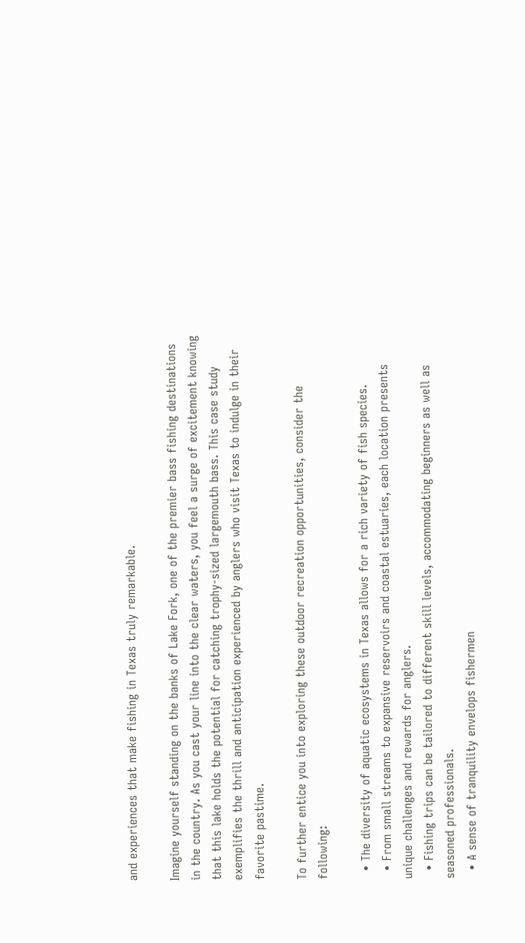and experiences that make fishing in Texas truly remarkable.

Imagine yourself standing on the banks of Lake Fork, one of the premier bass fishing destinations in the country. As you cast your line into the clear waters, you feel a surge of excitement knowing that this lake holds the potential for catching trophy-sized largemouth bass. This case study exemplifies the thrill and anticipation experienced by anglers who visit Texas to indulge in their favorite pastime.

To further entice you into exploring these outdoor recreation opportunities, consider the following:

  • The diversity of aquatic ecosystems in Texas allows for a rich variety of fish species.
  • From small streams to expansive reservoirs and coastal estuaries, each location presents unique challenges and rewards for anglers.
  • Fishing trips can be tailored to different skill levels, accommodating beginners as well as seasoned professionals.
  • A sense of tranquility envelops fishermen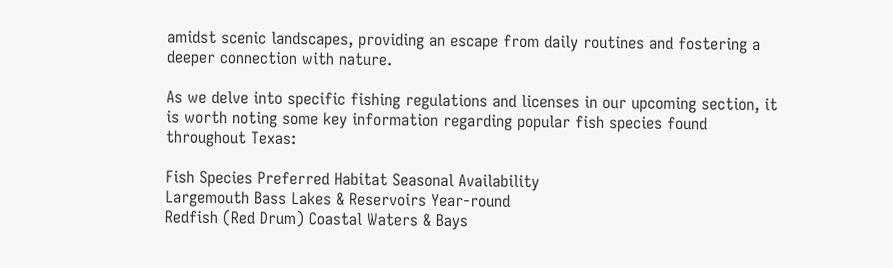amidst scenic landscapes, providing an escape from daily routines and fostering a deeper connection with nature.

As we delve into specific fishing regulations and licenses in our upcoming section, it is worth noting some key information regarding popular fish species found throughout Texas:

Fish Species Preferred Habitat Seasonal Availability
Largemouth Bass Lakes & Reservoirs Year-round
Redfish (Red Drum) Coastal Waters & Bays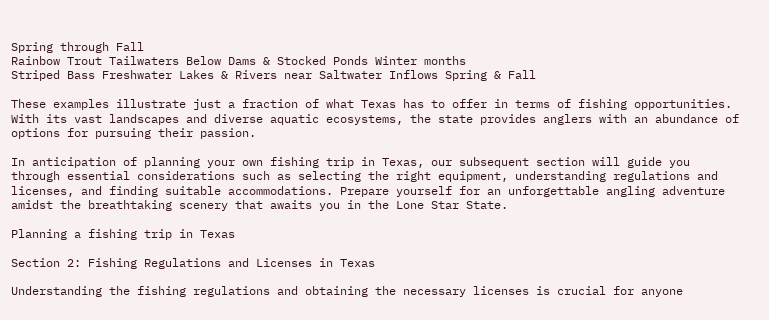Spring through Fall
Rainbow Trout Tailwaters Below Dams & Stocked Ponds Winter months
Striped Bass Freshwater Lakes & Rivers near Saltwater Inflows Spring & Fall

These examples illustrate just a fraction of what Texas has to offer in terms of fishing opportunities. With its vast landscapes and diverse aquatic ecosystems, the state provides anglers with an abundance of options for pursuing their passion.

In anticipation of planning your own fishing trip in Texas, our subsequent section will guide you through essential considerations such as selecting the right equipment, understanding regulations and licenses, and finding suitable accommodations. Prepare yourself for an unforgettable angling adventure amidst the breathtaking scenery that awaits you in the Lone Star State.

Planning a fishing trip in Texas

Section 2: Fishing Regulations and Licenses in Texas

Understanding the fishing regulations and obtaining the necessary licenses is crucial for anyone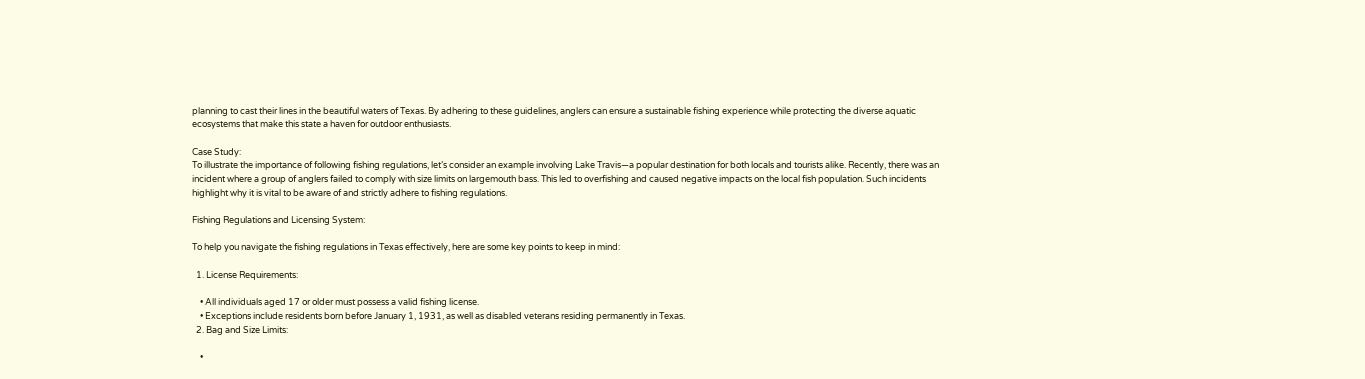planning to cast their lines in the beautiful waters of Texas. By adhering to these guidelines, anglers can ensure a sustainable fishing experience while protecting the diverse aquatic ecosystems that make this state a haven for outdoor enthusiasts.

Case Study:
To illustrate the importance of following fishing regulations, let’s consider an example involving Lake Travis—a popular destination for both locals and tourists alike. Recently, there was an incident where a group of anglers failed to comply with size limits on largemouth bass. This led to overfishing and caused negative impacts on the local fish population. Such incidents highlight why it is vital to be aware of and strictly adhere to fishing regulations.

Fishing Regulations and Licensing System:

To help you navigate the fishing regulations in Texas effectively, here are some key points to keep in mind:

  1. License Requirements:

    • All individuals aged 17 or older must possess a valid fishing license.
    • Exceptions include residents born before January 1, 1931, as well as disabled veterans residing permanently in Texas.
  2. Bag and Size Limits:

    •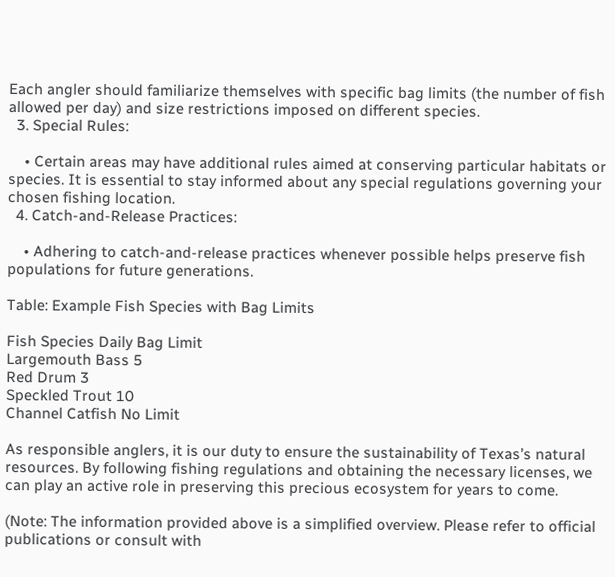Each angler should familiarize themselves with specific bag limits (the number of fish allowed per day) and size restrictions imposed on different species.
  3. Special Rules:

    • Certain areas may have additional rules aimed at conserving particular habitats or species. It is essential to stay informed about any special regulations governing your chosen fishing location.
  4. Catch-and-Release Practices:

    • Adhering to catch-and-release practices whenever possible helps preserve fish populations for future generations.

Table: Example Fish Species with Bag Limits

Fish Species Daily Bag Limit
Largemouth Bass 5
Red Drum 3
Speckled Trout 10
Channel Catfish No Limit

As responsible anglers, it is our duty to ensure the sustainability of Texas’s natural resources. By following fishing regulations and obtaining the necessary licenses, we can play an active role in preserving this precious ecosystem for years to come.

(Note: The information provided above is a simplified overview. Please refer to official publications or consult with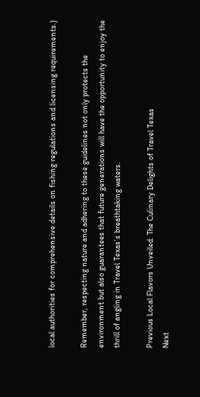local authorities for comprehensive details on fishing regulations and licensing requirements.)

Remember, respecting nature and adhering to these guidelines not only protects the environment but also guarantees that future generations will have the opportunity to enjoy the thrill of angling in Travel Texas’s breathtaking waters.

Previous Local Flavors Unveiled: The Culinary Delights of Travel Texas
Next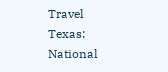Travel Texas: National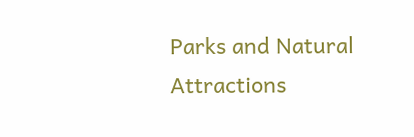Parks and Natural Attractions